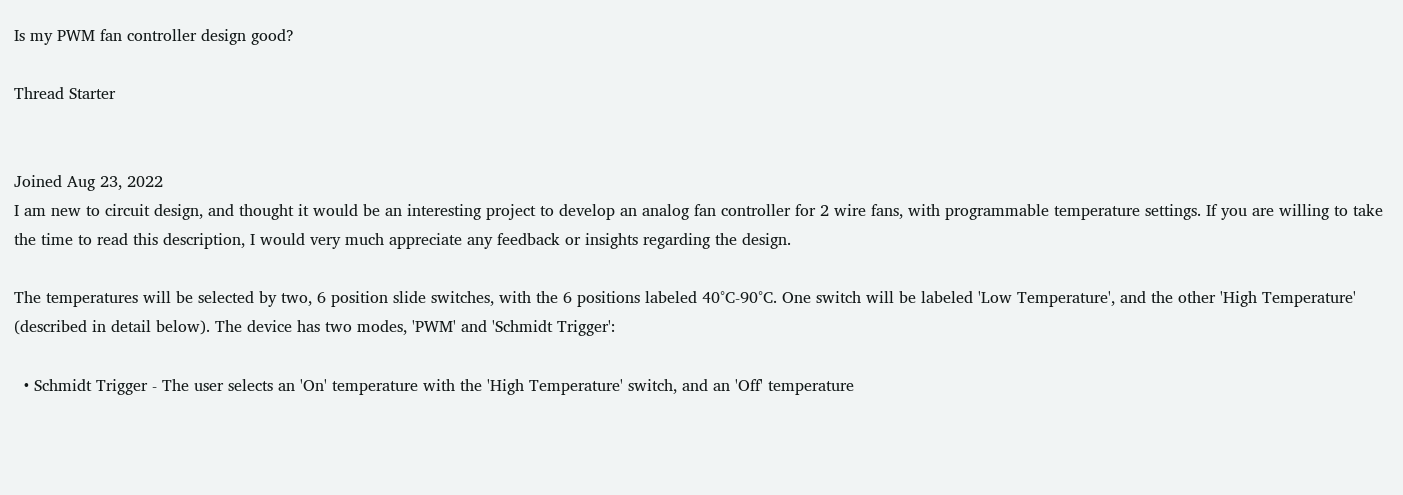Is my PWM fan controller design good?

Thread Starter


Joined Aug 23, 2022
I am new to circuit design, and thought it would be an interesting project to develop an analog fan controller for 2 wire fans, with programmable temperature settings. If you are willing to take the time to read this description, I would very much appreciate any feedback or insights regarding the design.

The temperatures will be selected by two, 6 position slide switches, with the 6 positions labeled 40°C-90°C. One switch will be labeled 'Low Temperature', and the other 'High Temperature' (described in detail below). The device has two modes, 'PWM' and 'Schmidt Trigger':

  • Schmidt Trigger - The user selects an 'On' temperature with the 'High Temperature' switch, and an 'Off' temperature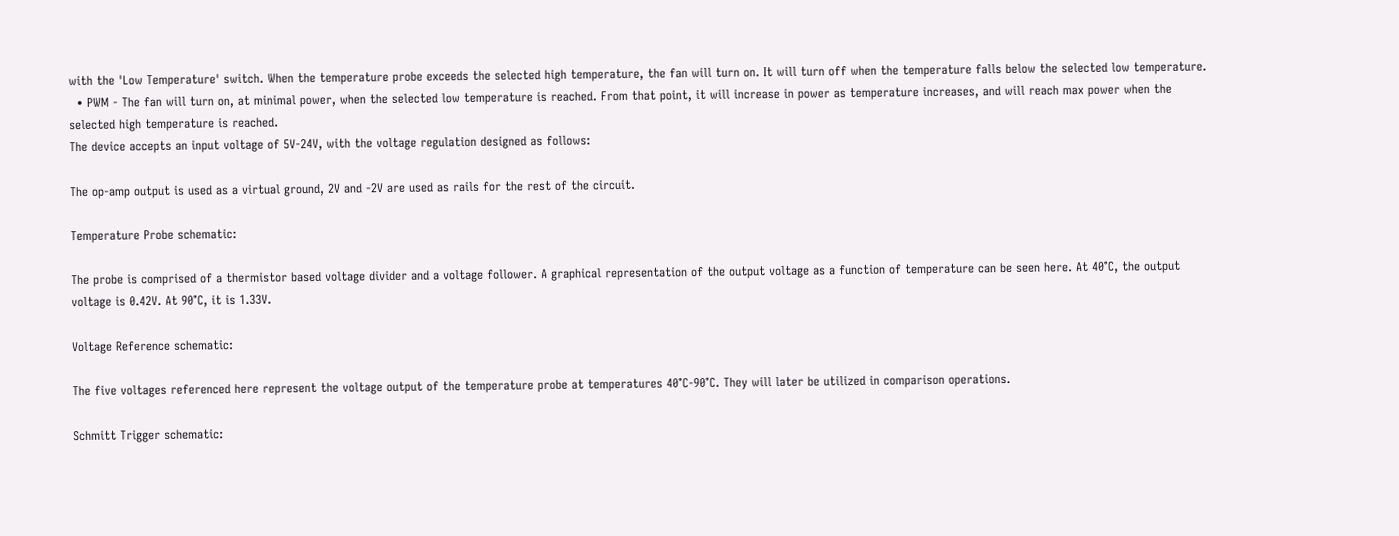with the 'Low Temperature' switch. When the temperature probe exceeds the selected high temperature, the fan will turn on. It will turn off when the temperature falls below the selected low temperature.
  • PWM - The fan will turn on, at minimal power, when the selected low temperature is reached. From that point, it will increase in power as temperature increases, and will reach max power when the selected high temperature is reached.
The device accepts an input voltage of 5V-24V, with the voltage regulation designed as follows:

The op-amp output is used as a virtual ground, 2V and -2V are used as rails for the rest of the circuit.

Temperature Probe schematic:

The probe is comprised of a thermistor based voltage divider and a voltage follower. A graphical representation of the output voltage as a function of temperature can be seen here. At 40°C, the output voltage is 0.42V. At 90°C, it is 1.33V.

Voltage Reference schematic:

The five voltages referenced here represent the voltage output of the temperature probe at temperatures 40°C-90°C. They will later be utilized in comparison operations.

Schmitt Trigger schematic: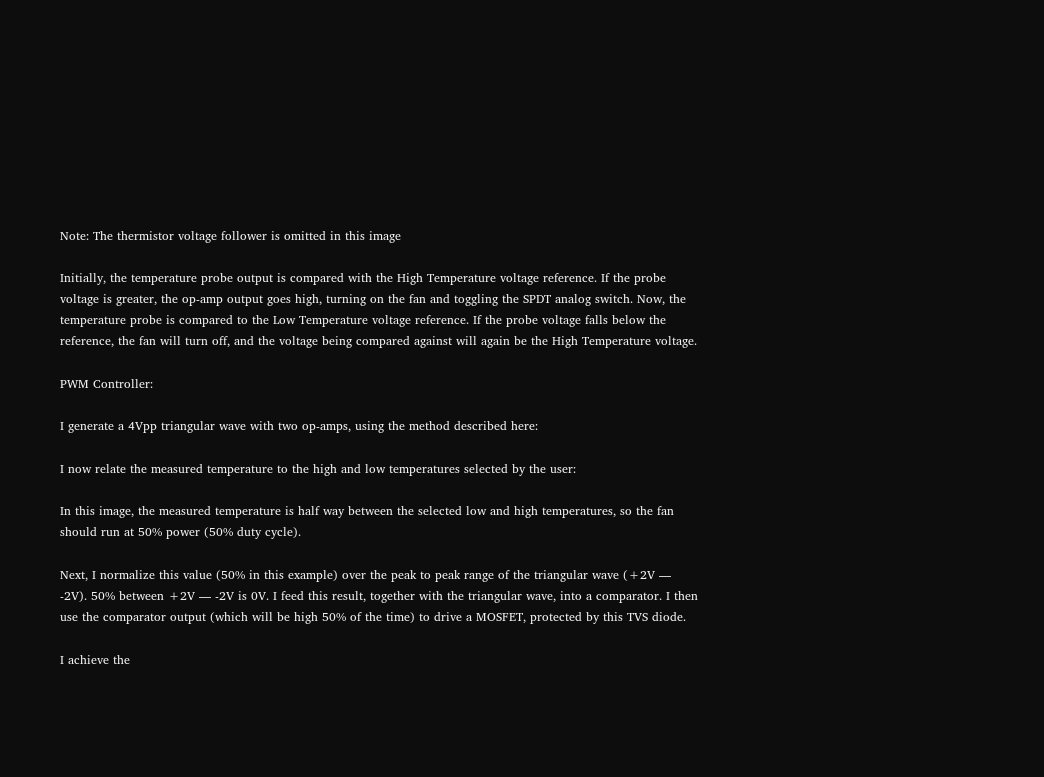Note: The thermistor voltage follower is omitted in this image

Initially, the temperature probe output is compared with the High Temperature voltage reference. If the probe voltage is greater, the op-amp output goes high, turning on the fan and toggling the SPDT analog switch. Now, the temperature probe is compared to the Low Temperature voltage reference. If the probe voltage falls below the reference, the fan will turn off, and the voltage being compared against will again be the High Temperature voltage.

PWM Controller:

I generate a 4Vpp triangular wave with two op-amps, using the method described here:

I now relate the measured temperature to the high and low temperatures selected by the user:

In this image, the measured temperature is half way between the selected low and high temperatures, so the fan should run at 50% power (50% duty cycle).

Next, I normalize this value (50% in this example) over the peak to peak range of the triangular wave (+2V — -2V). 50% between +2V — -2V is 0V. I feed this result, together with the triangular wave, into a comparator. I then use the comparator output (which will be high 50% of the time) to drive a MOSFET, protected by this TVS diode.

I achieve the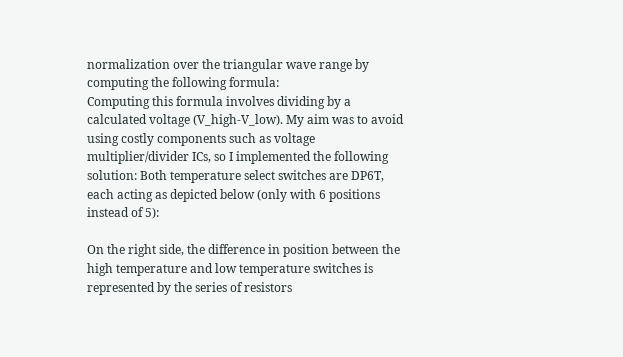normalization over the triangular wave range by computing the following formula:
Computing this formula involves dividing by a calculated voltage (V_high-V_low). My aim was to avoid using costly components such as voltage multiplier/divider ICs, so I implemented the following solution: Both temperature select switches are DP6T, each acting as depicted below (only with 6 positions instead of 5):

On the right side, the difference in position between the high temperature and low temperature switches is represented by the series of resistors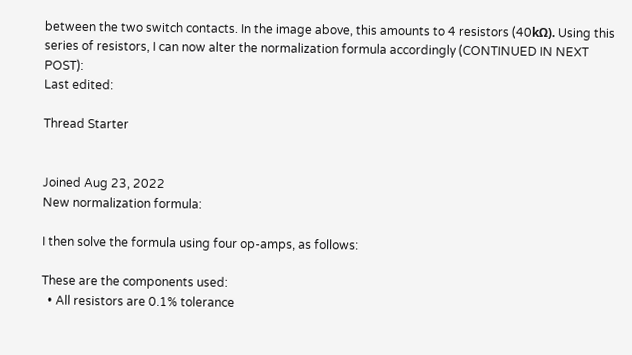between the two switch contacts. In the image above, this amounts to 4 resistors (40kΩ). Using this series of resistors, I can now alter the normalization formula accordingly (CONTINUED IN NEXT POST):
Last edited:

Thread Starter


Joined Aug 23, 2022
New normalization formula:

I then solve the formula using four op-amps, as follows:

These are the components used:
  • All resistors are 0.1% tolerance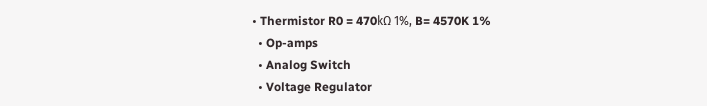• Thermistor R0 = 470kΩ 1%, B= 4570K 1%
  • Op-amps
  • Analog Switch
  • Voltage Regulator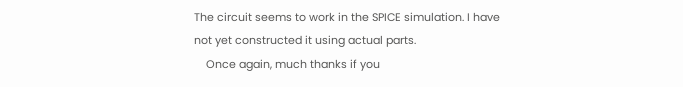The circuit seems to work in the SPICE simulation. I have not yet constructed it using actual parts.
    Once again, much thanks if you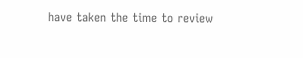have taken the time to review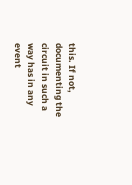this. If not, documenting the circuit in such a way has in any event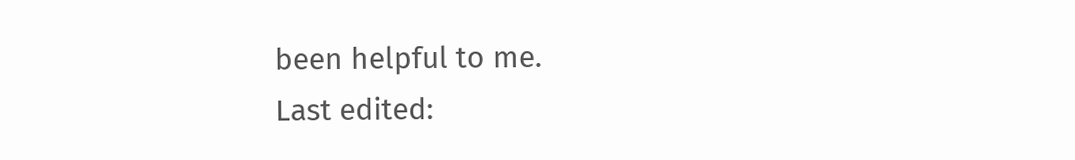been helpful to me.
Last edited: